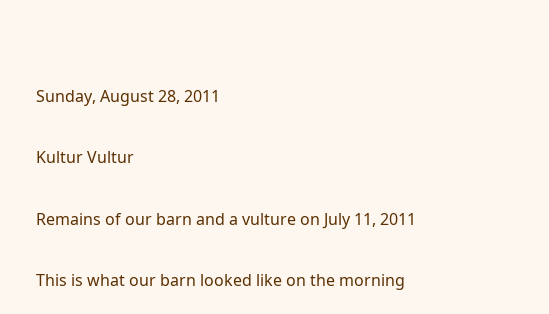Sunday, August 28, 2011

Kultur Vultur

Remains of our barn and a vulture on July 11, 2011

This is what our barn looked like on the morning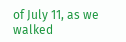of July 11, as we walked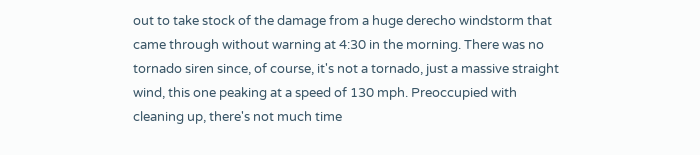out to take stock of the damage from a huge derecho windstorm that came through without warning at 4:30 in the morning. There was no tornado siren since, of course, it's not a tornado, just a massive straight wind, this one peaking at a speed of 130 mph. Preoccupied with cleaning up, there's not much time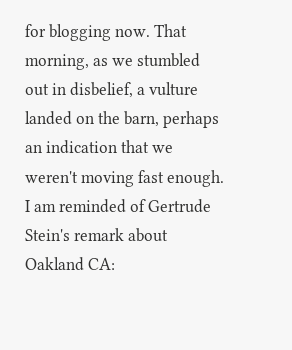for blogging now. That morning, as we stumbled out in disbelief, a vulture landed on the barn, perhaps an indication that we weren't moving fast enough. I am reminded of Gertrude Stein's remark about Oakland CA: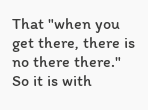That "when you get there, there is no there there." So it is with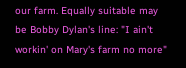our farm. Equally suitable may be Bobby Dylan's line: "I ain't workin' on Mary's farm no more"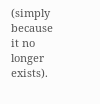(simply because it no longer exists).